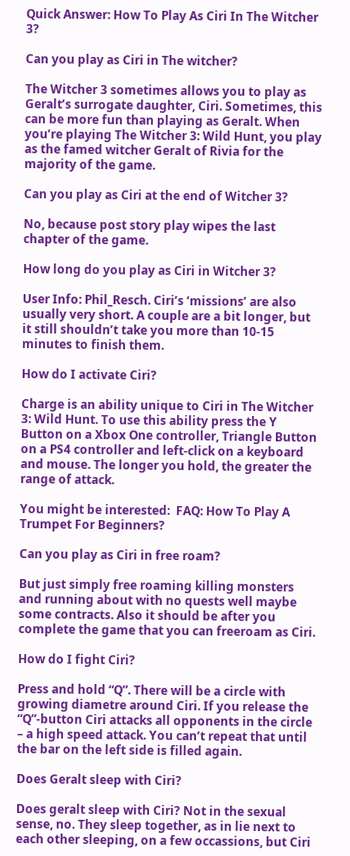Quick Answer: How To Play As Ciri In The Witcher 3?

Can you play as Ciri in The witcher?

The Witcher 3 sometimes allows you to play as Geralt’s surrogate daughter, Ciri. Sometimes, this can be more fun than playing as Geralt. When you’re playing The Witcher 3: Wild Hunt, you play as the famed witcher Geralt of Rivia for the majority of the game.

Can you play as Ciri at the end of Witcher 3?

No, because post story play wipes the last chapter of the game.

How long do you play as Ciri in Witcher 3?

User Info: Phil_Resch. Ciri’s ‘missions’ are also usually very short. A couple are a bit longer, but it still shouldn’t take you more than 10-15 minutes to finish them.

How do I activate Ciri?

Charge is an ability unique to Ciri in The Witcher 3: Wild Hunt. To use this ability press the Y Button on a Xbox One controller, Triangle Button on a PS4 controller and left-click on a keyboard and mouse. The longer you hold, the greater the range of attack.

You might be interested:  FAQ: How To Play A Trumpet For Beginners?

Can you play as Ciri in free roam?

But just simply free roaming killing monsters and running about with no quests well maybe some contracts. Also it should be after you complete the game that you can freeroam as Ciri.

How do I fight Ciri?

Press and hold “Q”. There will be a circle with growing diametre around Ciri. If you release the “Q”-button Ciri attacks all opponents in the circle – a high speed attack. You can’t repeat that until the bar on the left side is filled again.

Does Geralt sleep with Ciri?

Does geralt sleep with Ciri? Not in the sexual sense, no. They sleep together, as in lie next to each other sleeping, on a few occassions, but Ciri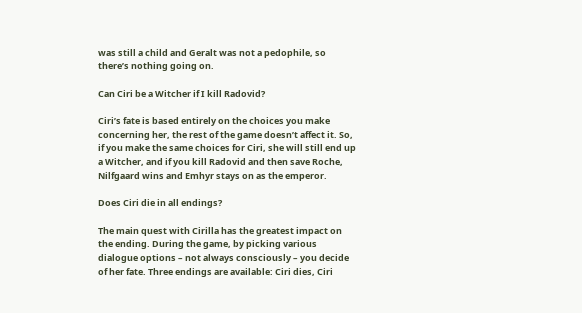was still a child and Geralt was not a pedophile, so there’s nothing going on.

Can Ciri be a Witcher if I kill Radovid?

Ciri’s fate is based entirely on the choices you make concerning her, the rest of the game doesn’t affect it. So, if you make the same choices for Ciri, she will still end up a Witcher, and if you kill Radovid and then save Roche, Nilfgaard wins and Emhyr stays on as the emperor.

Does Ciri die in all endings?

The main quest with Cirilla has the greatest impact on the ending. During the game, by picking various dialogue options – not always consciously – you decide of her fate. Three endings are available: Ciri dies, Ciri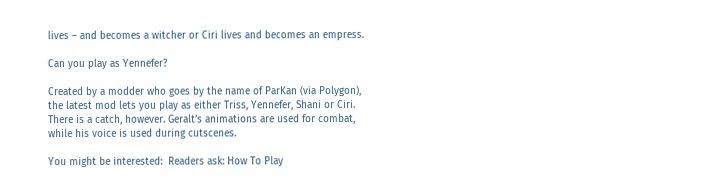lives – and becomes a witcher or Ciri lives and becomes an empress.

Can you play as Yennefer?

Created by a modder who goes by the name of ParKan (via Polygon), the latest mod lets you play as either Triss, Yennefer, Shani or Ciri. There is a catch, however. Geralt’s animations are used for combat, while his voice is used during cutscenes.

You might be interested:  Readers ask: How To Play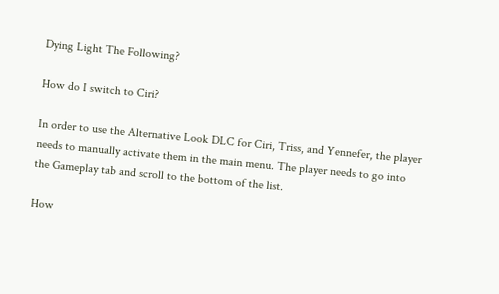Dying Light The Following?

How do I switch to Ciri?

In order to use the Alternative Look DLC for Ciri, Triss, and Yennefer, the player needs to manually activate them in the main menu. The player needs to go into the Gameplay tab and scroll to the bottom of the list.

How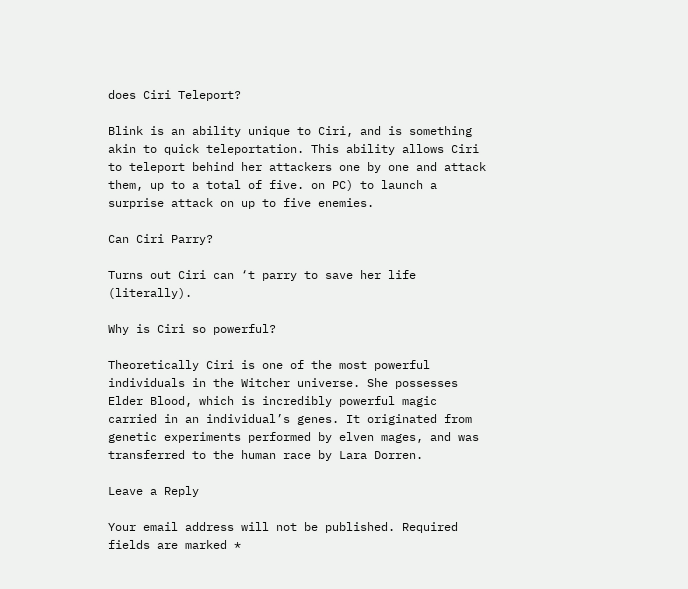does Ciri Teleport?

Blink is an ability unique to Ciri, and is something akin to quick teleportation. This ability allows Ciri to teleport behind her attackers one by one and attack them, up to a total of five. on PC) to launch a surprise attack on up to five enemies.

Can Ciri Parry?

Turns out Ciri can ‘t parry to save her life (literally).

Why is Ciri so powerful?

Theoretically Ciri is one of the most powerful individuals in the Witcher universe. She possesses Elder Blood, which is incredibly powerful magic carried in an individual’s genes. It originated from genetic experiments performed by elven mages, and was transferred to the human race by Lara Dorren.

Leave a Reply

Your email address will not be published. Required fields are marked *